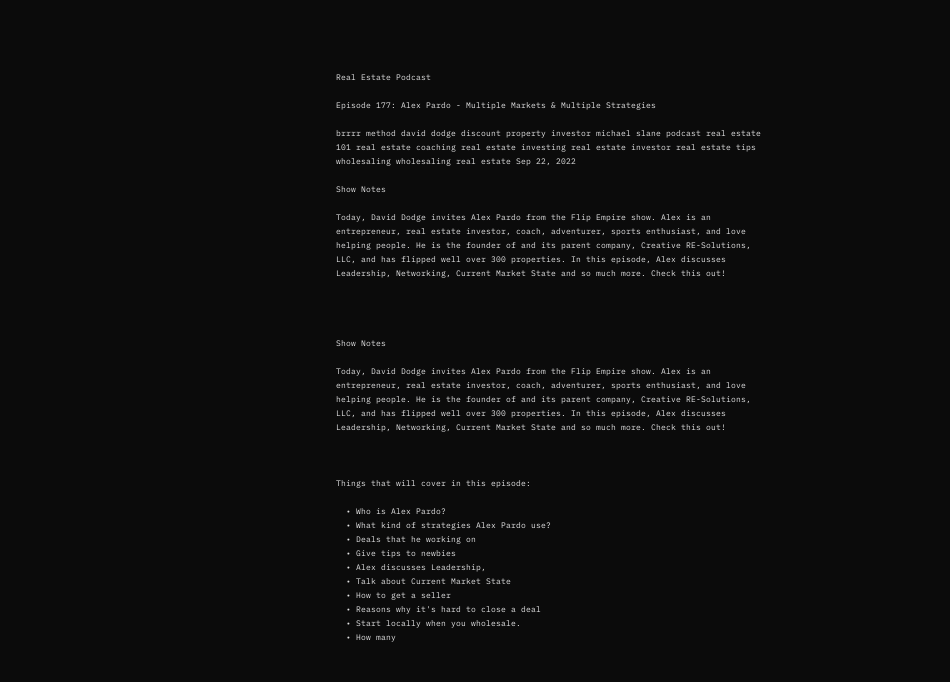Real Estate Podcast

Episode 177: Alex Pardo - Multiple Markets & Multiple Strategies

brrrr method david dodge discount property investor michael slane podcast real estate 101 real estate coaching real estate investing real estate investor real estate tips wholesaling wholesaling real estate Sep 22, 2022

Show Notes

Today, David Dodge invites Alex Pardo from the Flip Empire show. Alex is an entrepreneur, real estate investor, coach, adventurer, sports enthusiast, and love helping people. He is the founder of and its parent company, Creative RE-Solutions, LLC, and has flipped well over 300 properties. In this episode, Alex discusses Leadership, Networking, Current Market State and so much more. Check this out!




Show Notes

Today, David Dodge invites Alex Pardo from the Flip Empire show. Alex is an entrepreneur, real estate investor, coach, adventurer, sports enthusiast, and love helping people. He is the founder of and its parent company, Creative RE-Solutions, LLC, and has flipped well over 300 properties. In this episode, Alex discusses Leadership, Networking, Current Market State and so much more. Check this out!



Things that will cover in this episode:

  • Who is Alex Pardo?
  • What kind of strategies Alex Pardo use?
  • Deals that he working on
  • Give tips to newbies
  • Alex discusses Leadership,
  • Talk about Current Market State
  • How to get a seller
  • Reasons why it's hard to close a deal
  • Start locally when you wholesale.
  • How many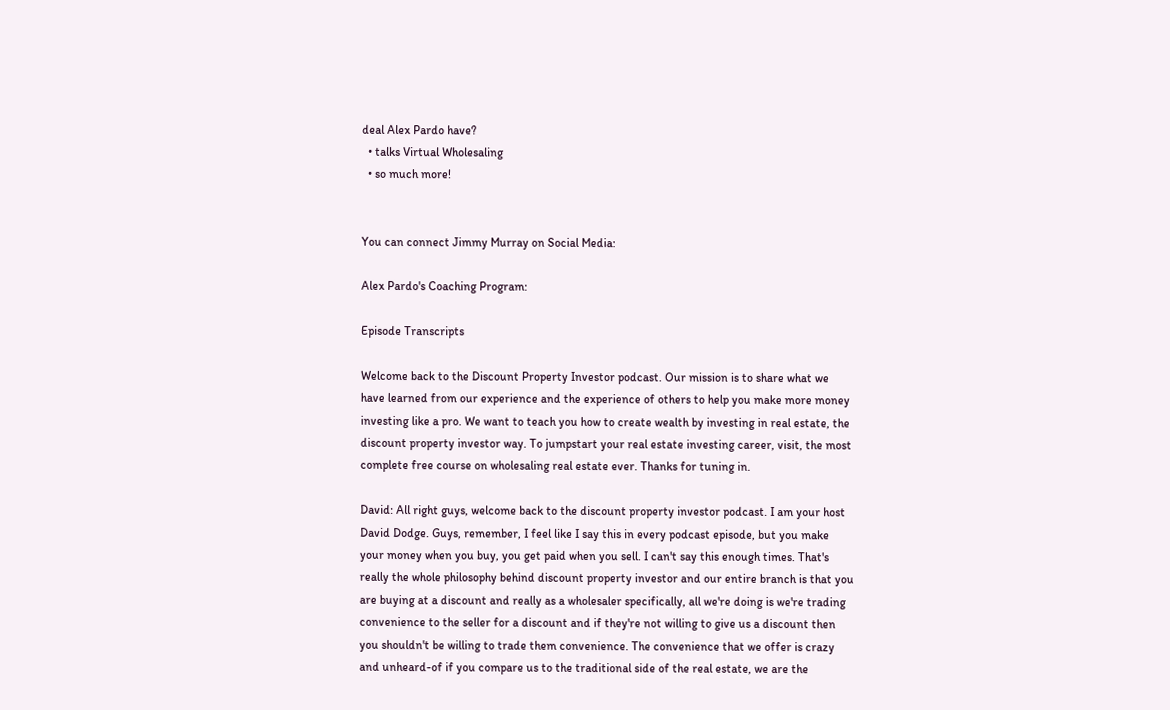deal Alex Pardo have?
  • talks Virtual Wholesaling
  • so much more!


You can connect Jimmy Murray on Social Media:

Alex Pardo's Coaching Program:

Episode Transcripts

Welcome back to the Discount Property Investor podcast. Our mission is to share what we have learned from our experience and the experience of others to help you make more money investing like a pro. We want to teach you how to create wealth by investing in real estate, the discount property investor way. To jumpstart your real estate investing career, visit, the most complete free course on wholesaling real estate ever. Thanks for tuning in.

David: All right guys, welcome back to the discount property investor podcast. I am your host David Dodge. Guys, remember, I feel like I say this in every podcast episode, but you make your money when you buy, you get paid when you sell. I can't say this enough times. That's really the whole philosophy behind discount property investor and our entire branch is that you are buying at a discount and really as a wholesaler specifically, all we're doing is we're trading convenience to the seller for a discount and if they're not willing to give us a discount then you shouldn't be willing to trade them convenience. The convenience that we offer is crazy and unheard-of if you compare us to the traditional side of the real estate, we are the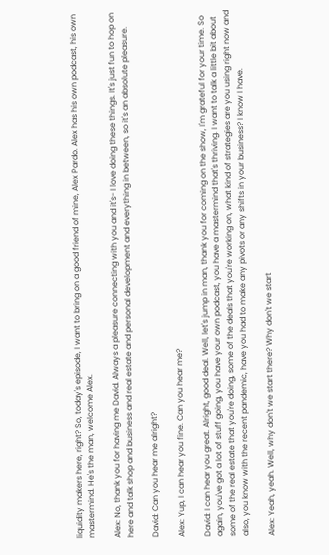liquidity makers here, right? So, today's episode, I want to bring on a good friend of mine, Alex Pardo. Alex has his own podcast, his own mastermind. He's the man, welcome Alex.

Alex: No, thank you for having me David. Always a pleasure connecting with you and it's- I love doing these things. It's just fun to hop on here and talk shop and business and real estate and personal development and everything in between, so it's an absolute pleasure.

David: Can you hear me alright?

Alex: Yup, I can hear you fine. Can you hear me?

David: I can hear you great. Alright, good deal. Well, let's jump in man, thank you for coming on the show, I'm grateful for your time. So again, you've got a lot of stuff going, you have your own podcast, you have a mastermind that's thriving. I want to talk a little bit about some of the real estate that you're doing, some of the deals that you're working on, what kind of strategies are you using right now and also, you know with the recent pandemic, have you had to make any pivots or any shifts in your business? I know I have.

Alex: Yeah, yeah. Well, why don't we start there? Why don't we start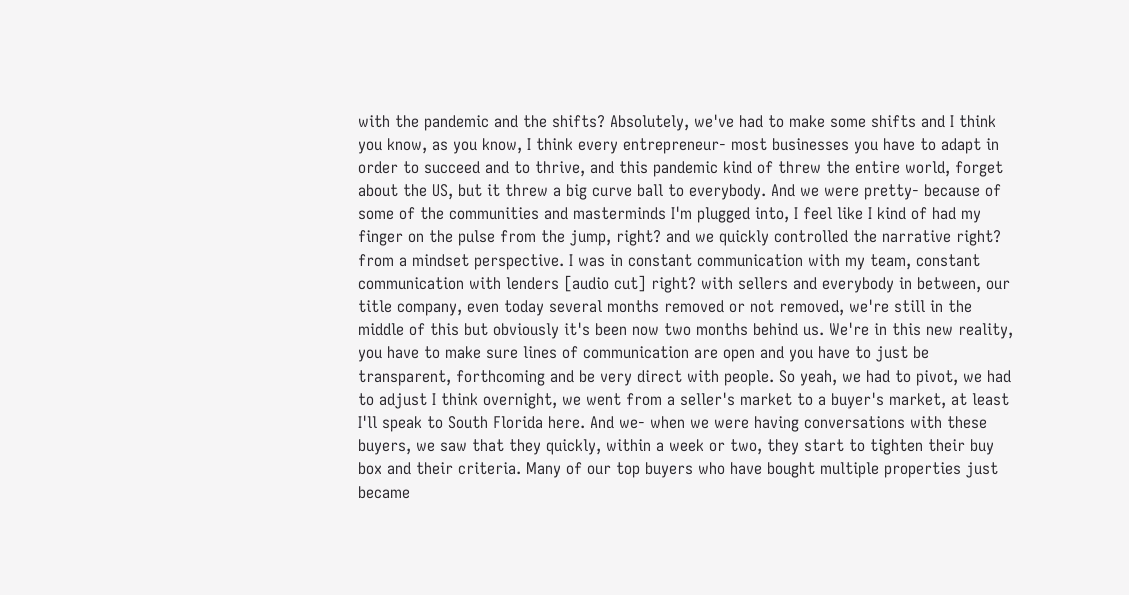with the pandemic and the shifts? Absolutely, we've had to make some shifts and I think you know, as you know, I think every entrepreneur- most businesses you have to adapt in order to succeed and to thrive, and this pandemic kind of threw the entire world, forget about the US, but it threw a big curve ball to everybody. And we were pretty- because of some of the communities and masterminds I'm plugged into, I feel like I kind of had my finger on the pulse from the jump, right? and we quickly controlled the narrative right? from a mindset perspective. I was in constant communication with my team, constant communication with lenders [audio cut] right? with sellers and everybody in between, our title company, even today several months removed or not removed, we're still in the middle of this but obviously it's been now two months behind us. We're in this new reality, you have to make sure lines of communication are open and you have to just be transparent, forthcoming and be very direct with people. So yeah, we had to pivot, we had to adjust I think overnight, we went from a seller's market to a buyer's market, at least I'll speak to South Florida here. And we- when we were having conversations with these buyers, we saw that they quickly, within a week or two, they start to tighten their buy box and their criteria. Many of our top buyers who have bought multiple properties just became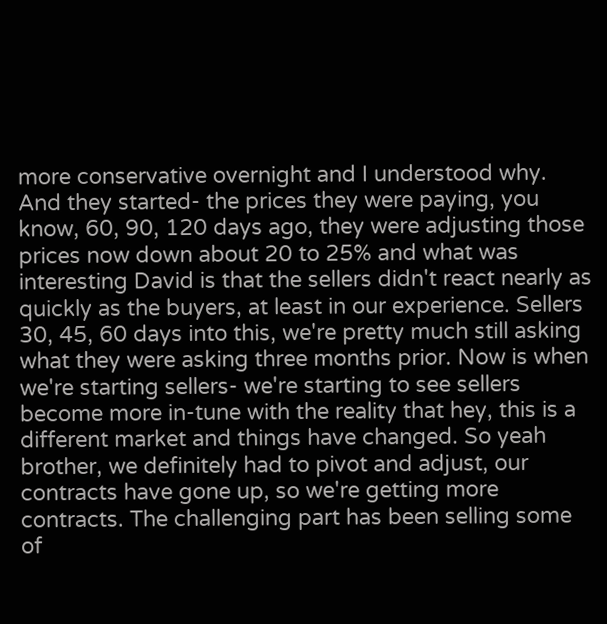more conservative overnight and I understood why. And they started- the prices they were paying, you know, 60, 90, 120 days ago, they were adjusting those prices now down about 20 to 25% and what was interesting David is that the sellers didn't react nearly as quickly as the buyers, at least in our experience. Sellers 30, 45, 60 days into this, we're pretty much still asking what they were asking three months prior. Now is when we're starting sellers- we're starting to see sellers become more in-tune with the reality that hey, this is a different market and things have changed. So yeah brother, we definitely had to pivot and adjust, our contracts have gone up, so we're getting more contracts. The challenging part has been selling some of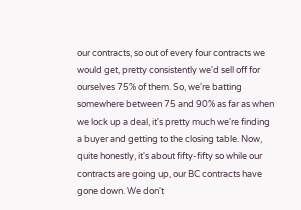our contracts, so out of every four contracts we would get, pretty consistently we'd sell off for ourselves 75% of them. So, we're batting somewhere between 75 and 90% as far as when we lock up a deal, it's pretty much we're finding a buyer and getting to the closing table. Now, quite honestly, it's about fifty-fifty so while our contracts are going up, our BC contracts have gone down. We don't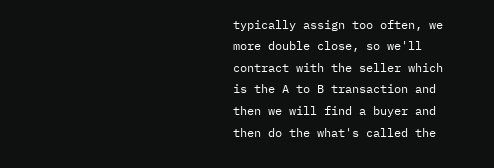typically assign too often, we more double close, so we'll contract with the seller which is the A to B transaction and then we will find a buyer and then do the what's called the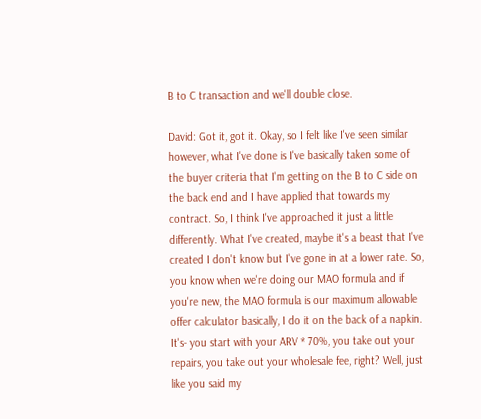B to C transaction and we'll double close.

David: Got it, got it. Okay, so I felt like I've seen similar however, what I've done is I've basically taken some of the buyer criteria that I'm getting on the B to C side on the back end and I have applied that towards my contract. So, I think I've approached it just a little differently. What I've created, maybe it's a beast that I've created I don't know but I've gone in at a lower rate. So, you know when we're doing our MAO formula and if you're new, the MAO formula is our maximum allowable offer calculator basically, I do it on the back of a napkin. It's- you start with your ARV * 70%, you take out your repairs, you take out your wholesale fee, right? Well, just like you said my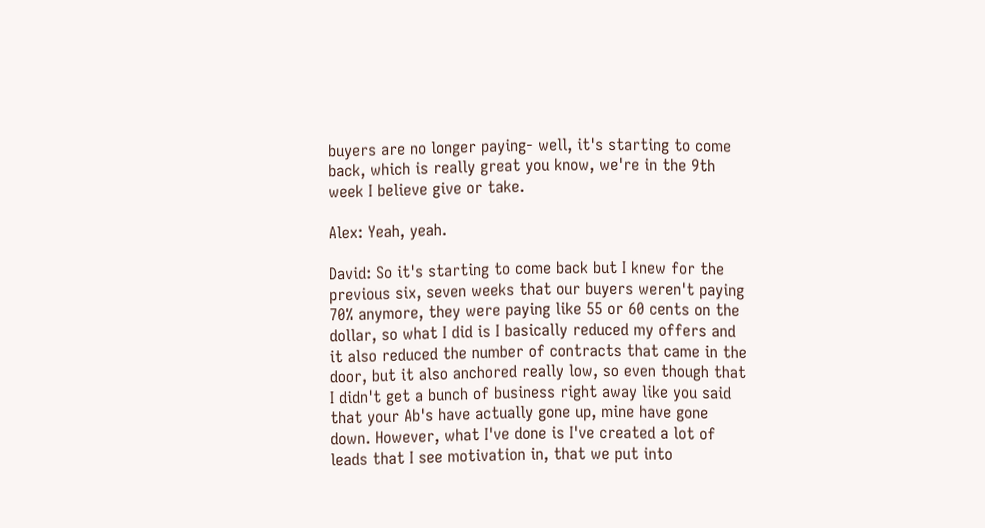buyers are no longer paying- well, it's starting to come back, which is really great you know, we're in the 9th week I believe give or take.

Alex: Yeah, yeah.

David: So it's starting to come back but I knew for the previous six, seven weeks that our buyers weren't paying 70% anymore, they were paying like 55 or 60 cents on the dollar, so what I did is I basically reduced my offers and it also reduced the number of contracts that came in the door, but it also anchored really low, so even though that I didn't get a bunch of business right away like you said that your Ab's have actually gone up, mine have gone down. However, what I've done is I've created a lot of leads that I see motivation in, that we put into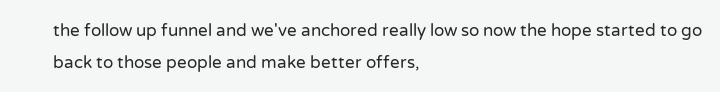the follow up funnel and we've anchored really low so now the hope started to go back to those people and make better offers,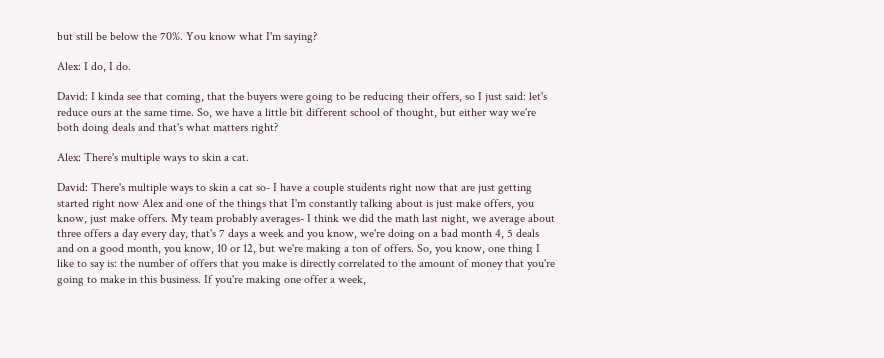but still be below the 70%. You know what I'm saying?

Alex: I do, I do.

David: I kinda see that coming, that the buyers were going to be reducing their offers, so I just said: let's reduce ours at the same time. So, we have a little bit different school of thought, but either way we're both doing deals and that's what matters right?

Alex: There's multiple ways to skin a cat.

David: There's multiple ways to skin a cat so- I have a couple students right now that are just getting started right now Alex and one of the things that I'm constantly talking about is just make offers, you know, just make offers. My team probably averages- I think we did the math last night, we average about three offers a day every day, that's 7 days a week and you know, we're doing on a bad month 4, 5 deals and on a good month, you know, 10 or 12, but we're making a ton of offers. So, you know, one thing I like to say is: the number of offers that you make is directly correlated to the amount of money that you're going to make in this business. If you're making one offer a week,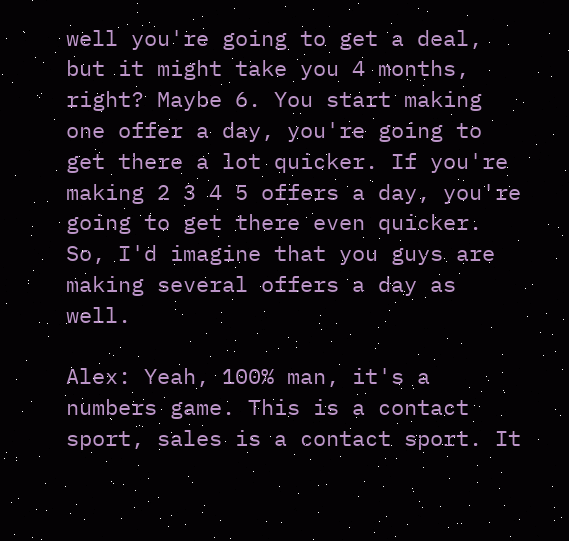well you're going to get a deal, but it might take you 4 months, right? Maybe 6. You start making one offer a day, you're going to get there a lot quicker. If you're making 2 3 4 5 offers a day, you're going to get there even quicker. So, I'd imagine that you guys are making several offers a day as well.

Alex: Yeah, 100% man, it's a numbers game. This is a contact sport, sales is a contact sport. It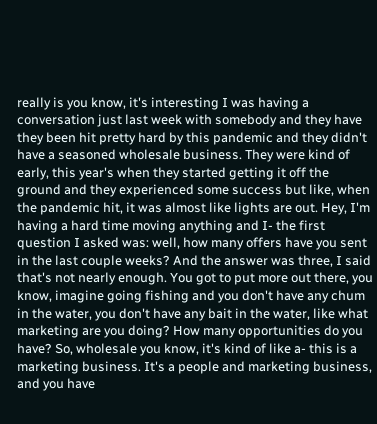really is you know, it's interesting I was having a conversation just last week with somebody and they have they been hit pretty hard by this pandemic and they didn't have a seasoned wholesale business. They were kind of early, this year's when they started getting it off the ground and they experienced some success but like, when the pandemic hit, it was almost like lights are out. Hey, I'm having a hard time moving anything and I- the first question I asked was: well, how many offers have you sent in the last couple weeks? And the answer was three, I said that's not nearly enough. You got to put more out there, you know, imagine going fishing and you don't have any chum in the water, you don't have any bait in the water, like what marketing are you doing? How many opportunities do you have? So, wholesale you know, it's kind of like a- this is a marketing business. It's a people and marketing business, and you have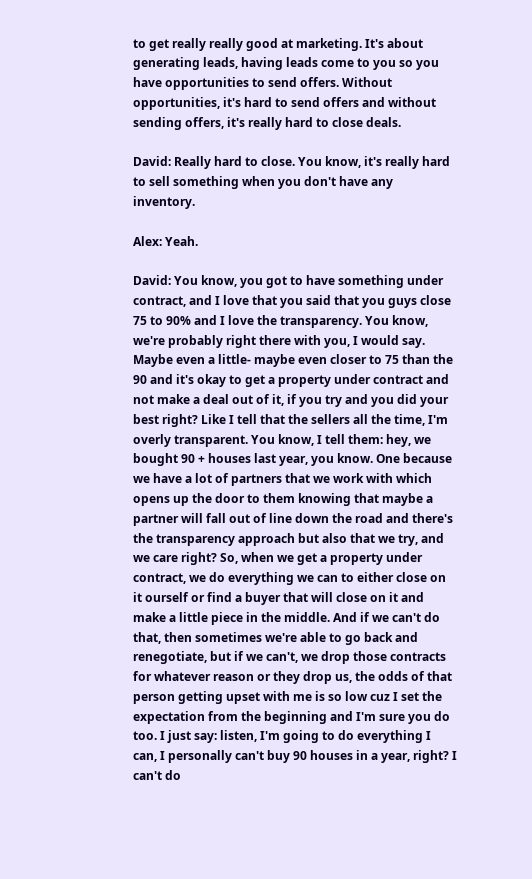to get really really good at marketing. It's about generating leads, having leads come to you so you have opportunities to send offers. Without opportunities, it's hard to send offers and without sending offers, it's really hard to close deals.

David: Really hard to close. You know, it's really hard to sell something when you don't have any inventory.

Alex: Yeah.

David: You know, you got to have something under contract, and I love that you said that you guys close 75 to 90% and I love the transparency. You know, we're probably right there with you, I would say. Maybe even a little- maybe even closer to 75 than the 90 and it's okay to get a property under contract and not make a deal out of it, if you try and you did your best right? Like I tell that the sellers all the time, I'm overly transparent. You know, I tell them: hey, we bought 90 + houses last year, you know. One because we have a lot of partners that we work with which opens up the door to them knowing that maybe a partner will fall out of line down the road and there's the transparency approach but also that we try, and we care right? So, when we get a property under contract, we do everything we can to either close on it ourself or find a buyer that will close on it and make a little piece in the middle. And if we can't do that, then sometimes we're able to go back and renegotiate, but if we can't, we drop those contracts for whatever reason or they drop us, the odds of that person getting upset with me is so low cuz I set the expectation from the beginning and I'm sure you do too. I just say: listen, I'm going to do everything I can, I personally can't buy 90 houses in a year, right? I can't do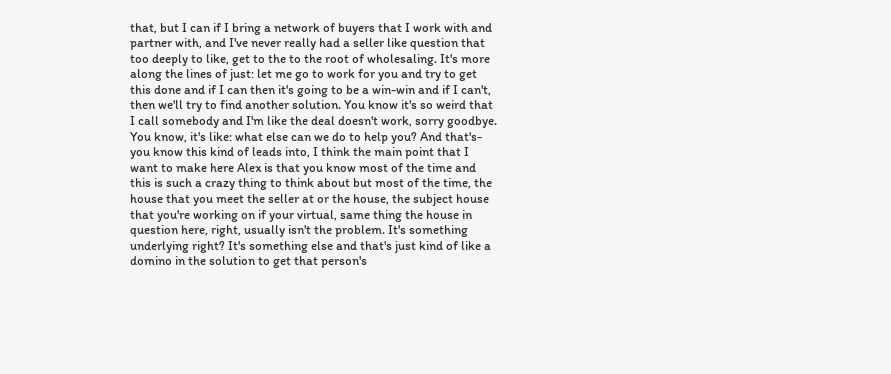that, but I can if I bring a network of buyers that I work with and partner with, and I've never really had a seller like question that too deeply to like, get to the to the root of wholesaling. It's more along the lines of just: let me go to work for you and try to get this done and if I can then it's going to be a win-win and if I can't, then we'll try to find another solution. You know it's so weird that I call somebody and I'm like the deal doesn't work, sorry goodbye. You know, it's like: what else can we do to help you? And that's- you know this kind of leads into, I think the main point that I want to make here Alex is that you know most of the time and this is such a crazy thing to think about but most of the time, the house that you meet the seller at or the house, the subject house that you're working on if your virtual, same thing the house in question here, right, usually isn't the problem. It's something underlying right? It's something else and that's just kind of like a domino in the solution to get that person's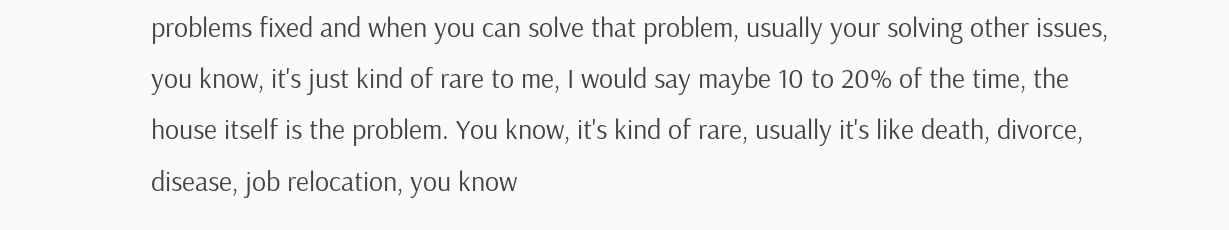problems fixed and when you can solve that problem, usually your solving other issues, you know, it's just kind of rare to me, I would say maybe 10 to 20% of the time, the house itself is the problem. You know, it's kind of rare, usually it's like death, divorce, disease, job relocation, you know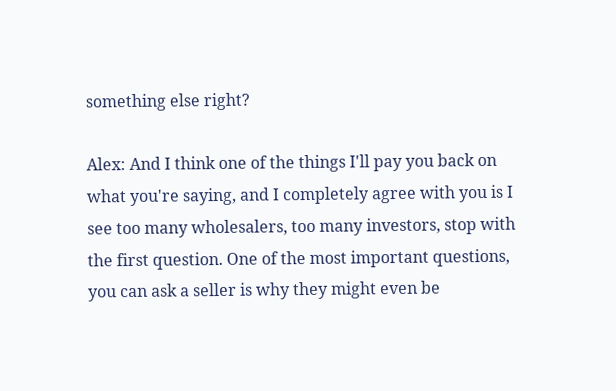something else right?

Alex: And I think one of the things I'll pay you back on what you're saying, and I completely agree with you is I see too many wholesalers, too many investors, stop with the first question. One of the most important questions, you can ask a seller is why they might even be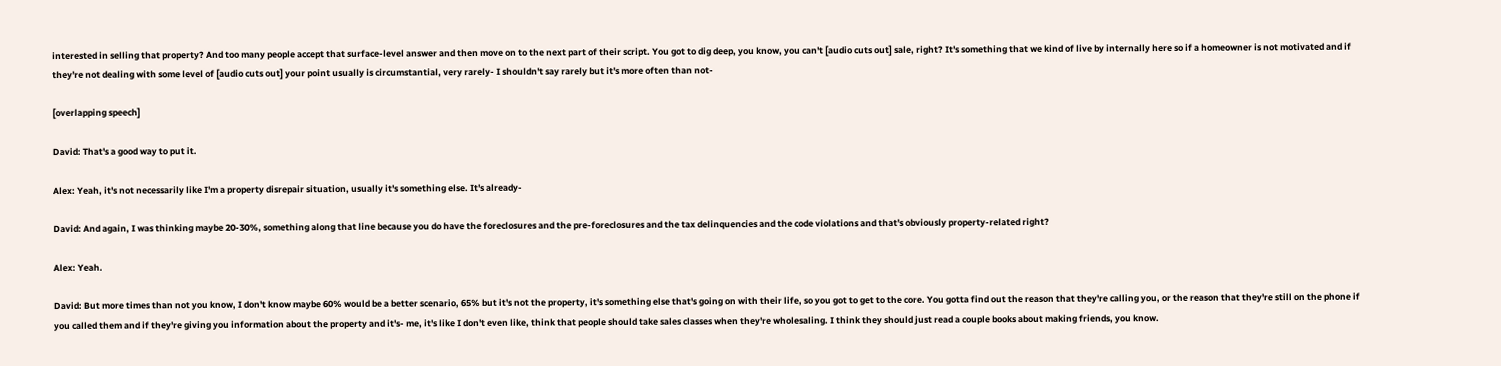interested in selling that property? And too many people accept that surface-level answer and then move on to the next part of their script. You got to dig deep, you know, you can't [audio cuts out] sale, right? It's something that we kind of live by internally here so if a homeowner is not motivated and if they're not dealing with some level of [audio cuts out] your point usually is circumstantial, very rarely- I shouldn't say rarely but it's more often than not-

[overlapping speech]

David: That's a good way to put it.

Alex: Yeah, it's not necessarily like I'm a property disrepair situation, usually it's something else. It's already-

David: And again, I was thinking maybe 20-30%, something along that line because you do have the foreclosures and the pre-foreclosures and the tax delinquencies and the code violations and that's obviously property-related right?

Alex: Yeah.

David: But more times than not you know, I don't know maybe 60% would be a better scenario, 65% but it's not the property, it's something else that's going on with their life, so you got to get to the core. You gotta find out the reason that they're calling you, or the reason that they're still on the phone if you called them and if they're giving you information about the property and it's- me, it's like I don't even like, think that people should take sales classes when they're wholesaling. I think they should just read a couple books about making friends, you know.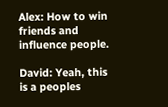Alex: How to win friends and influence people.

David: Yeah, this is a peoples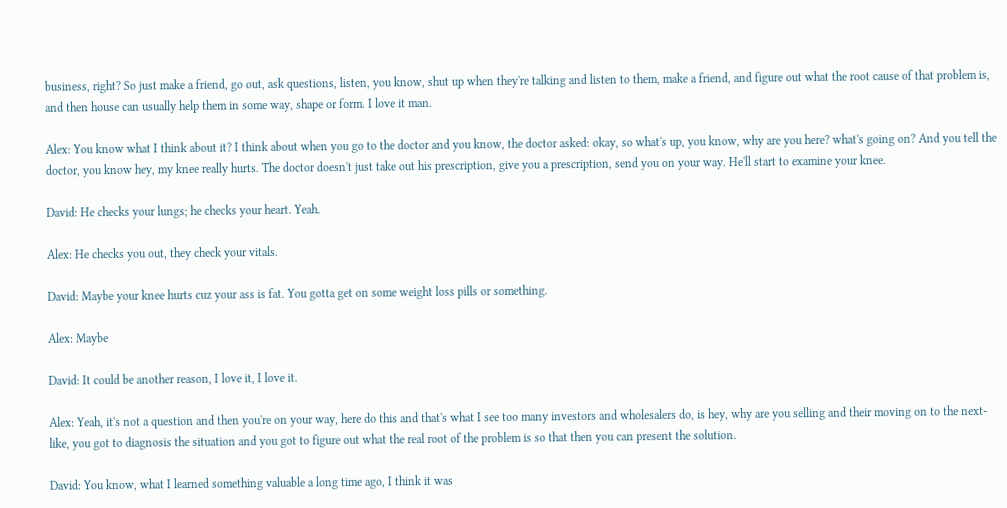business, right? So just make a friend, go out, ask questions, listen, you know, shut up when they're talking and listen to them, make a friend, and figure out what the root cause of that problem is, and then house can usually help them in some way, shape or form. I love it man.

Alex: You know what I think about it? I think about when you go to the doctor and you know, the doctor asked: okay, so what's up, you know, why are you here? what's going on? And you tell the doctor, you know hey, my knee really hurts. The doctor doesn't just take out his prescription, give you a prescription, send you on your way. He'll start to examine your knee.

David: He checks your lungs; he checks your heart. Yeah.

Alex: He checks you out, they check your vitals.

David: Maybe your knee hurts cuz your ass is fat. You gotta get on some weight loss pills or something.

Alex: Maybe

David: It could be another reason, I love it, I love it.

Alex: Yeah, it's not a question and then you're on your way, here do this and that's what I see too many investors and wholesalers do, is hey, why are you selling and their moving on to the next- like, you got to diagnosis the situation and you got to figure out what the real root of the problem is so that then you can present the solution.

David: You know, what I learned something valuable a long time ago, I think it was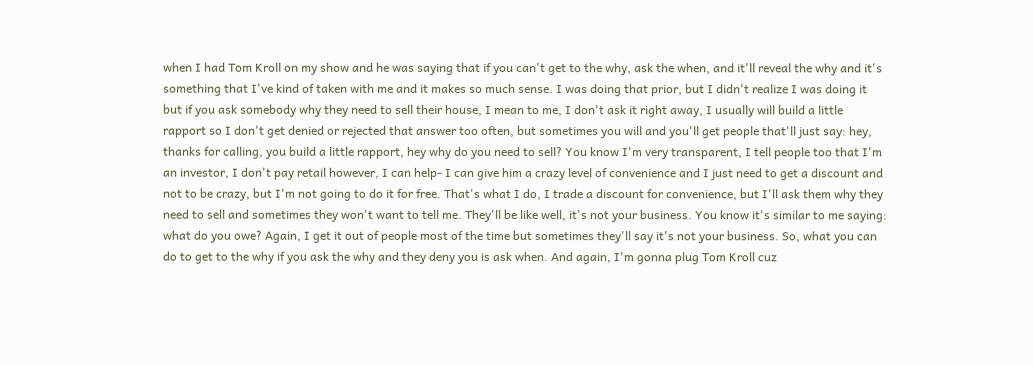when I had Tom Kroll on my show and he was saying that if you can't get to the why, ask the when, and it'll reveal the why and it's something that I've kind of taken with me and it makes so much sense. I was doing that prior, but I didn't realize I was doing it but if you ask somebody why they need to sell their house, I mean to me, I don't ask it right away, I usually will build a little rapport so I don't get denied or rejected that answer too often, but sometimes you will and you'll get people that'll just say: hey, thanks for calling, you build a little rapport, hey why do you need to sell? You know I'm very transparent, I tell people too that I'm an investor, I don't pay retail however, I can help- I can give him a crazy level of convenience and I just need to get a discount and not to be crazy, but I'm not going to do it for free. That's what I do, I trade a discount for convenience, but I'll ask them why they need to sell and sometimes they won't want to tell me. They'll be like well, it's not your business. You know it's similar to me saying: what do you owe? Again, I get it out of people most of the time but sometimes they'll say it's not your business. So, what you can do to get to the why if you ask the why and they deny you is ask when. And again, I'm gonna plug Tom Kroll cuz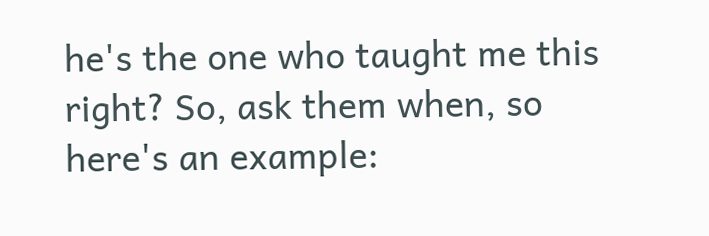he's the one who taught me this right? So, ask them when, so here's an example: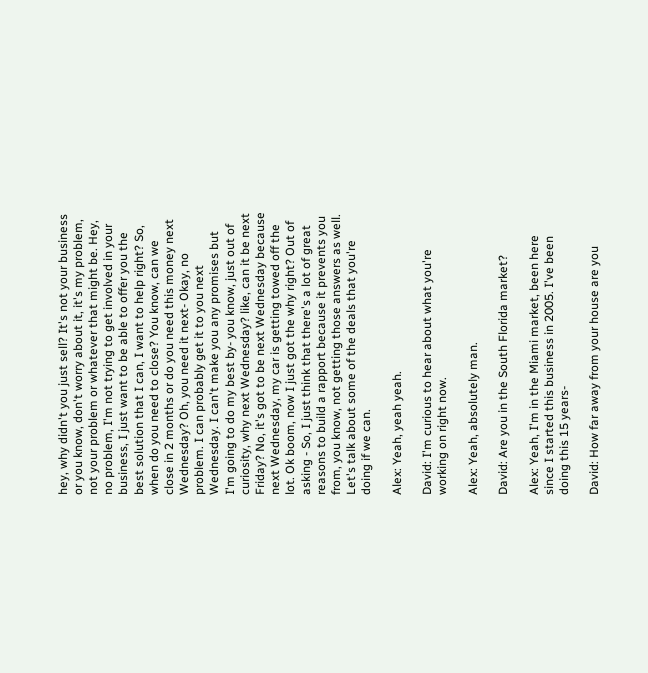hey, why didn't you just sell? It's not your business or you know, don't worry about it, it's my problem, not your problem or whatever that might be. Hey, no problem, I'm not trying to get involved in your business, I just want to be able to offer you the best solution that I can, I want to help right? So, when do you need to close? You know, can we close in 2 months or do you need this money next Wednesday? Oh, you need it next- Okay, no problem. I can probably get it to you next Wednesday. I can't make you any promises but I'm going to do my best by- you know, just out of curiosity, why next Wednesday? like, can it be next Friday? No, it's got to be next Wednesday because next Wednesday, my car is getting towed off the lot. Ok boom, now I just got the why right? Out of asking - So, I just think that there's a lot of great reasons to build a rapport because it prevents you from, you know, not getting those answers as well. Let's talk about some of the deals that you're doing if we can.

Alex: Yeah, yeah yeah.

David: I'm curious to hear about what you're working on right now.

Alex: Yeah, absolutely man.

David: Are you in the South Florida market?

Alex: Yeah, I'm in the Miami market, been here since I started this business in 2005. I've been doing this 15 years-

David: How far away from your house are you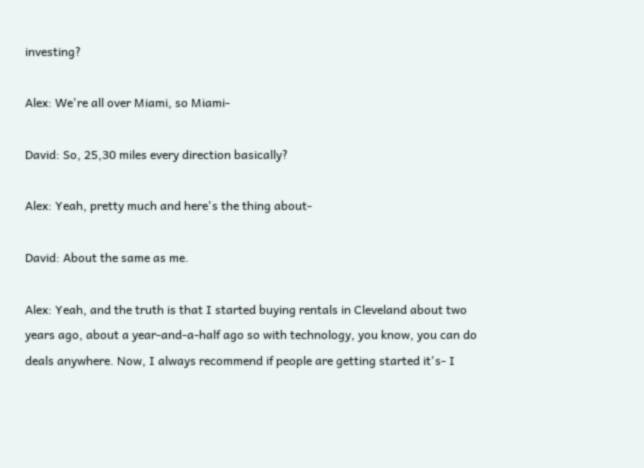investing?

Alex: We're all over Miami, so Miami-

David: So, 25,30 miles every direction basically?

Alex: Yeah, pretty much and here's the thing about-

David: About the same as me.

Alex: Yeah, and the truth is that I started buying rentals in Cleveland about two years ago, about a year-and-a-half ago so with technology, you know, you can do deals anywhere. Now, I always recommend if people are getting started it's- I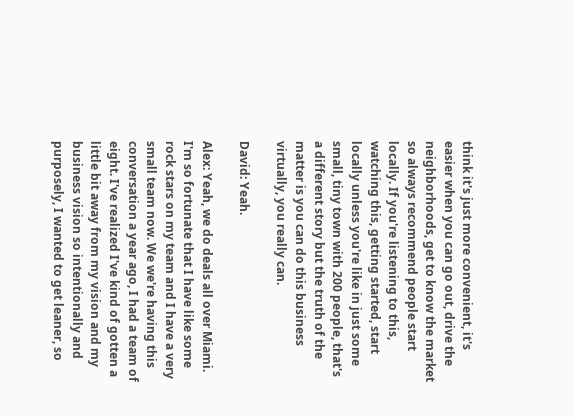think it's just more convenient, it's easier when you can go out, drive the neighborhoods, get to know the market so always recommend people start locally. If you're listening to this, watching this, getting started, start locally unless you're like in just some small, tiny town with 200 people, that's a different story but the truth of the matter is you can do this business virtually, you really can.

David: Yeah.

Alex: Yeah, we do deals all over Miami. I'm so fortunate that I have like some rock stars on my team and I have a very small team now. We we're having this conversation a year ago, I had a team of eight. I've realized I've kind of gotten a little bit away from my vision and my business vision so intentionally and purposely, I wanted to get leaner, so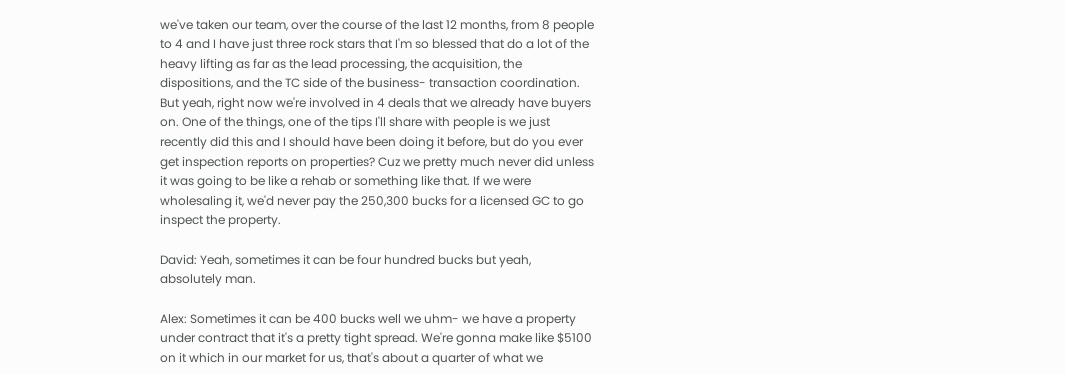we've taken our team, over the course of the last 12 months, from 8 people to 4 and I have just three rock stars that I'm so blessed that do a lot of the heavy lifting as far as the lead processing, the acquisition, the dispositions, and the TC side of the business- transaction coordination. But yeah, right now we're involved in 4 deals that we already have buyers on. One of the things, one of the tips I'll share with people is we just recently did this and I should have been doing it before, but do you ever get inspection reports on properties? Cuz we pretty much never did unless it was going to be like a rehab or something like that. If we were wholesaling it, we'd never pay the 250,300 bucks for a licensed GC to go inspect the property.

David: Yeah, sometimes it can be four hundred bucks but yeah, absolutely man.

Alex: Sometimes it can be 400 bucks well we uhm- we have a property under contract that it's a pretty tight spread. We're gonna make like $5100 on it which in our market for us, that's about a quarter of what we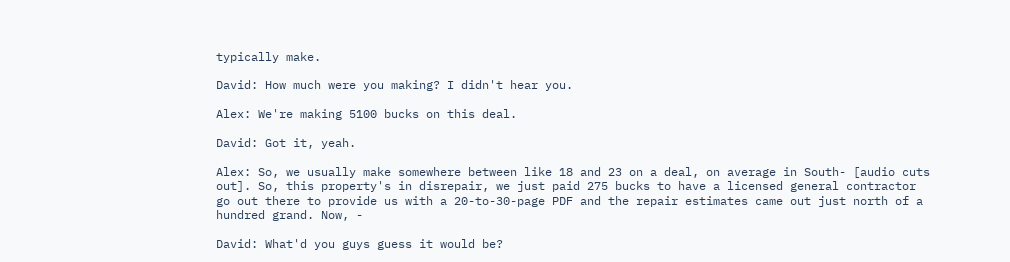typically make.

David: How much were you making? I didn't hear you.

Alex: We're making 5100 bucks on this deal.

David: Got it, yeah.

Alex: So, we usually make somewhere between like 18 and 23 on a deal, on average in South- [audio cuts out]. So, this property's in disrepair, we just paid 275 bucks to have a licensed general contractor go out there to provide us with a 20-to-30-page PDF and the repair estimates came out just north of a hundred grand. Now, -

David: What'd you guys guess it would be?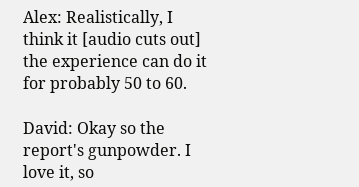Alex: Realistically, I think it [audio cuts out] the experience can do it for probably 50 to 60.

David: Okay so the report's gunpowder. I love it, so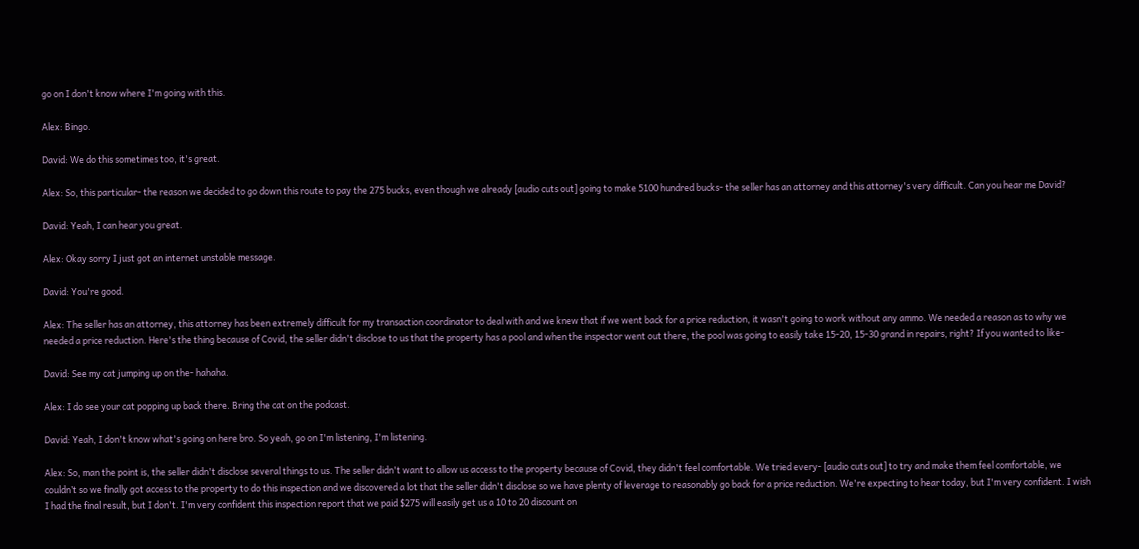go on I don't know where I'm going with this.

Alex: Bingo.

David: We do this sometimes too, it's great.

Alex: So, this particular- the reason we decided to go down this route to pay the 275 bucks, even though we already [audio cuts out] going to make 5100 hundred bucks- the seller has an attorney and this attorney's very difficult. Can you hear me David?

David: Yeah, I can hear you great.

Alex: Okay sorry I just got an internet unstable message.

David: You're good.

Alex: The seller has an attorney, this attorney has been extremely difficult for my transaction coordinator to deal with and we knew that if we went back for a price reduction, it wasn't going to work without any ammo. We needed a reason as to why we needed a price reduction. Here's the thing because of Covid, the seller didn't disclose to us that the property has a pool and when the inspector went out there, the pool was going to easily take 15-20, 15-30 grand in repairs, right? If you wanted to like-

David: See my cat jumping up on the- hahaha.

Alex: I do see your cat popping up back there. Bring the cat on the podcast.

David: Yeah, I don't know what's going on here bro. So yeah, go on I'm listening, I'm listening.

Alex: So, man the point is, the seller didn't disclose several things to us. The seller didn't want to allow us access to the property because of Covid, they didn't feel comfortable. We tried every- [audio cuts out] to try and make them feel comfortable, we couldn’t so we finally got access to the property to do this inspection and we discovered a lot that the seller didn't disclose so we have plenty of leverage to reasonably go back for a price reduction. We're expecting to hear today, but I'm very confident. I wish I had the final result, but I don't. I'm very confident this inspection report that we paid $275 will easily get us a 10 to 20 discount on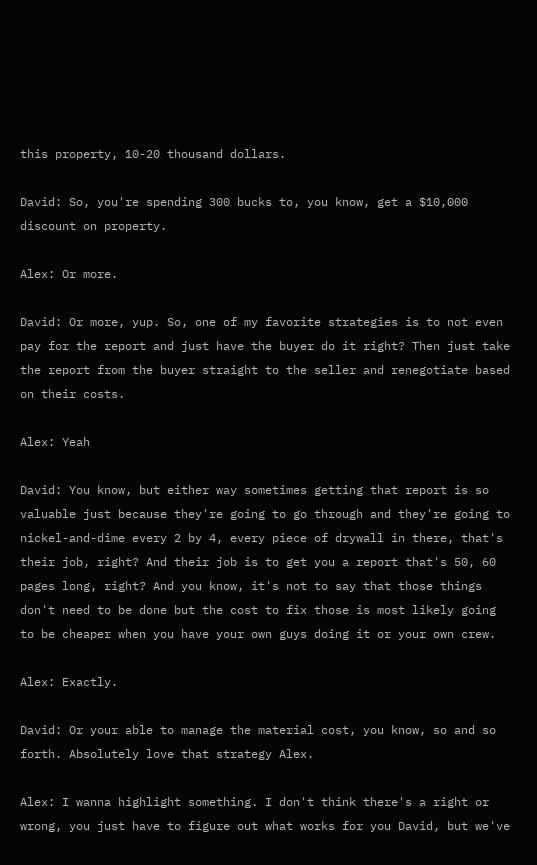this property, 10-20 thousand dollars.

David: So, you're spending 300 bucks to, you know, get a $10,000 discount on property.

Alex: Or more.

David: Or more, yup. So, one of my favorite strategies is to not even pay for the report and just have the buyer do it right? Then just take the report from the buyer straight to the seller and renegotiate based on their costs.

Alex: Yeah

David: You know, but either way sometimes getting that report is so valuable just because they're going to go through and they're going to nickel-and-dime every 2 by 4, every piece of drywall in there, that's their job, right? And their job is to get you a report that's 50, 60 pages long, right? And you know, it's not to say that those things don't need to be done but the cost to fix those is most likely going to be cheaper when you have your own guys doing it or your own crew.

Alex: Exactly.

David: Or your able to manage the material cost, you know, so and so forth. Absolutely love that strategy Alex.

Alex: I wanna highlight something. I don't think there's a right or wrong, you just have to figure out what works for you David, but we've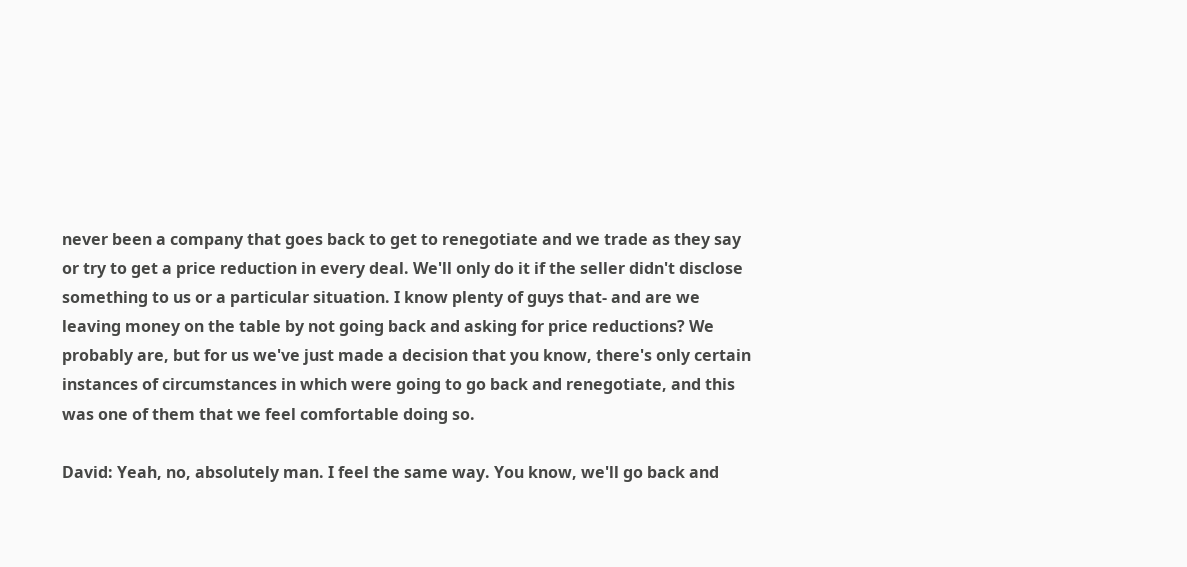never been a company that goes back to get to renegotiate and we trade as they say or try to get a price reduction in every deal. We'll only do it if the seller didn't disclose something to us or a particular situation. I know plenty of guys that- and are we leaving money on the table by not going back and asking for price reductions? We probably are, but for us we've just made a decision that you know, there's only certain instances of circumstances in which were going to go back and renegotiate, and this was one of them that we feel comfortable doing so.

David: Yeah, no, absolutely man. I feel the same way. You know, we'll go back and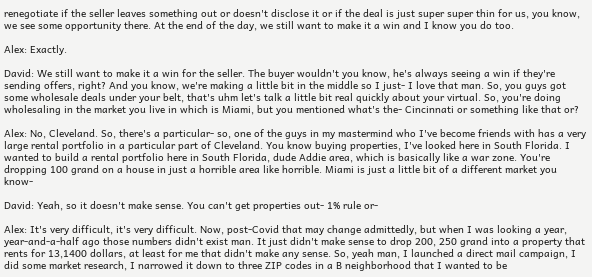renegotiate if the seller leaves something out or doesn't disclose it or if the deal is just super super thin for us, you know, we see some opportunity there. At the end of the day, we still want to make it a win and I know you do too.

Alex: Exactly.

David: We still want to make it a win for the seller. The buyer wouldn't you know, he's always seeing a win if they're sending offers, right? And you know, we're making a little bit in the middle so I just- I love that man. So, you guys got some wholesale deals under your belt, that's uhm let's talk a little bit real quickly about your virtual. So, you're doing wholesaling in the market you live in which is Miami, but you mentioned what's the- Cincinnati or something like that or?

Alex: No, Cleveland. So, there's a particular- so, one of the guys in my mastermind who I've become friends with has a very large rental portfolio in a particular part of Cleveland. You know buying properties, I've looked here in South Florida. I wanted to build a rental portfolio here in South Florida, dude Addie area, which is basically like a war zone. You're dropping 100 grand on a house in just a horrible area like horrible. Miami is just a little bit of a different market you know-

David: Yeah, so it doesn't make sense. You can't get properties out- 1% rule or-

Alex: It's very difficult, it's very difficult. Now, post-Covid that may change admittedly, but when I was looking a year, year-and-a-half ago those numbers didn't exist man. It just didn't make sense to drop 200, 250 grand into a property that rents for 13,1400 dollars, at least for me that didn't make any sense. So, yeah man, I launched a direct mail campaign, I did some market research, I narrowed it down to three ZIP codes in a B neighborhood that I wanted to be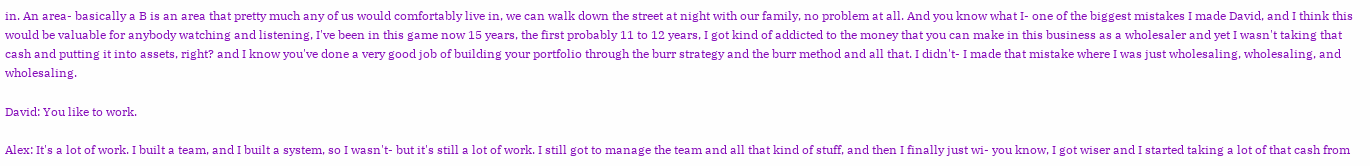in. An area- basically a B is an area that pretty much any of us would comfortably live in, we can walk down the street at night with our family, no problem at all. And you know what I- one of the biggest mistakes I made David, and I think this would be valuable for anybody watching and listening, I've been in this game now 15 years, the first probably 11 to 12 years, I got kind of addicted to the money that you can make in this business as a wholesaler and yet I wasn't taking that cash and putting it into assets, right? and I know you've done a very good job of building your portfolio through the burr strategy and the burr method and all that. I didn't- I made that mistake where I was just wholesaling, wholesaling, and wholesaling.

David: You like to work.

Alex: It's a lot of work. I built a team, and I built a system, so I wasn't- but it's still a lot of work. I still got to manage the team and all that kind of stuff, and then I finally just wi- you know, I got wiser and I started taking a lot of that cash from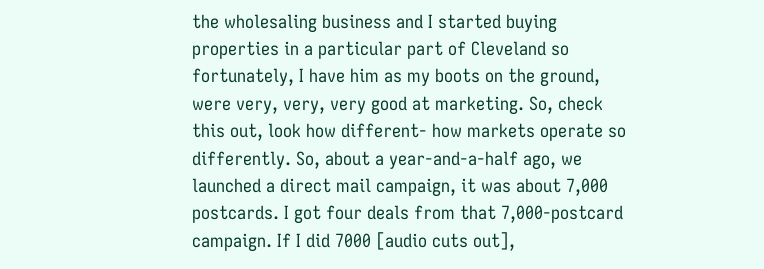the wholesaling business and I started buying properties in a particular part of Cleveland so fortunately, I have him as my boots on the ground, were very, very, very good at marketing. So, check this out, look how different- how markets operate so differently. So, about a year-and-a-half ago, we launched a direct mail campaign, it was about 7,000 postcards. I got four deals from that 7,000-postcard campaign. If I did 7000 [audio cuts out],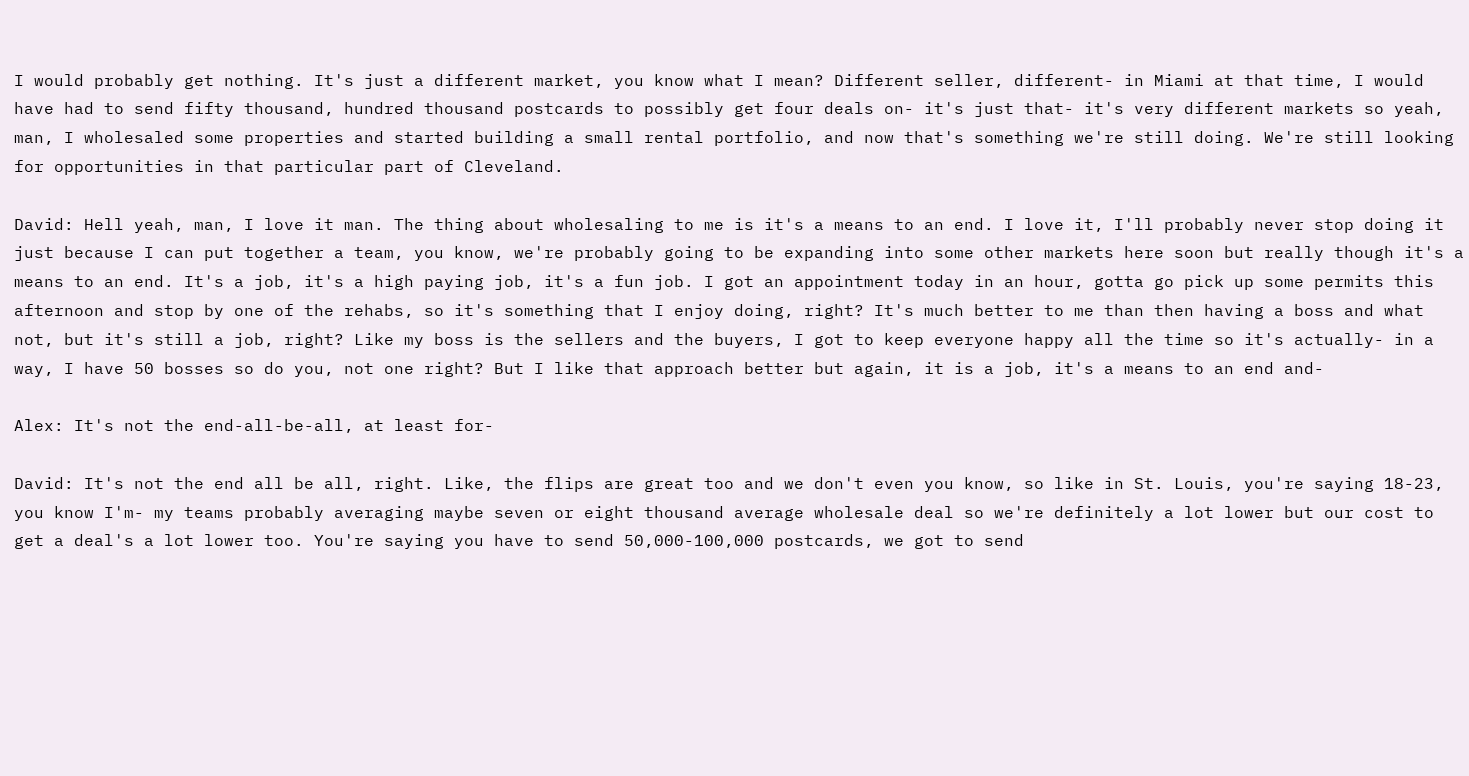I would probably get nothing. It's just a different market, you know what I mean? Different seller, different- in Miami at that time, I would have had to send fifty thousand, hundred thousand postcards to possibly get four deals on- it's just that- it's very different markets so yeah, man, I wholesaled some properties and started building a small rental portfolio, and now that's something we're still doing. We're still looking for opportunities in that particular part of Cleveland.

David: Hell yeah, man, I love it man. The thing about wholesaling to me is it's a means to an end. I love it, I'll probably never stop doing it just because I can put together a team, you know, we're probably going to be expanding into some other markets here soon but really though it's a means to an end. It's a job, it's a high paying job, it's a fun job. I got an appointment today in an hour, gotta go pick up some permits this afternoon and stop by one of the rehabs, so it's something that I enjoy doing, right? It's much better to me than then having a boss and what not, but it's still a job, right? Like my boss is the sellers and the buyers, I got to keep everyone happy all the time so it's actually- in a way, I have 50 bosses so do you, not one right? But I like that approach better but again, it is a job, it's a means to an end and-

Alex: It's not the end-all-be-all, at least for-

David: It's not the end all be all, right. Like, the flips are great too and we don't even you know, so like in St. Louis, you're saying 18-23, you know I'm- my teams probably averaging maybe seven or eight thousand average wholesale deal so we're definitely a lot lower but our cost to get a deal's a lot lower too. You're saying you have to send 50,000-100,000 postcards, we got to send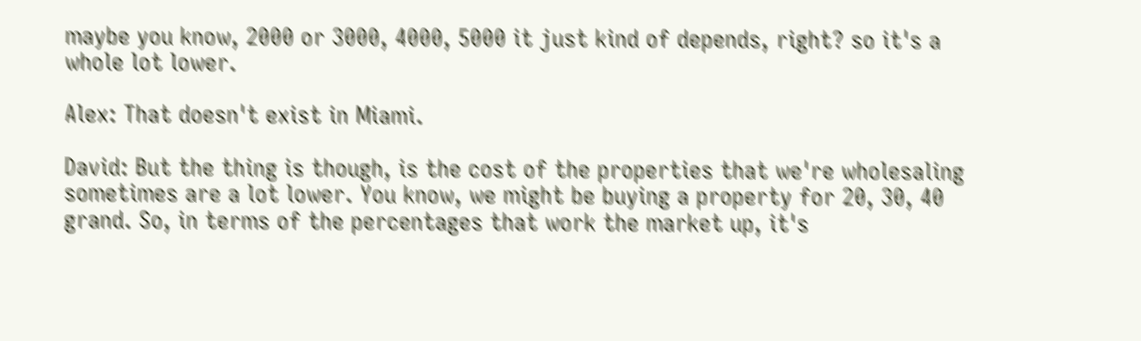maybe you know, 2000 or 3000, 4000, 5000 it just kind of depends, right? so it's a whole lot lower.

Alex: That doesn't exist in Miami.

David: But the thing is though, is the cost of the properties that we're wholesaling sometimes are a lot lower. You know, we might be buying a property for 20, 30, 40 grand. So, in terms of the percentages that work the market up, it's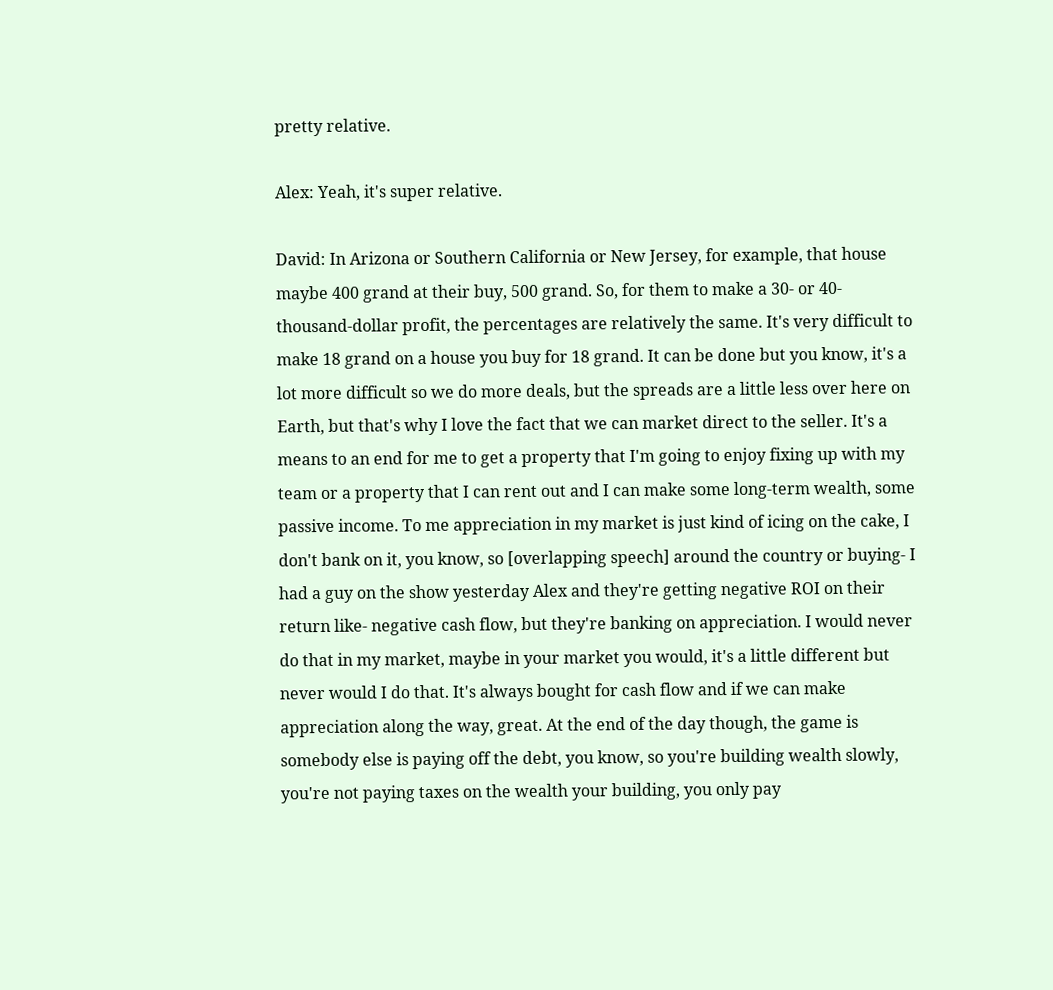pretty relative.

Alex: Yeah, it's super relative.

David: In Arizona or Southern California or New Jersey, for example, that house maybe 400 grand at their buy, 500 grand. So, for them to make a 30- or 40-thousand-dollar profit, the percentages are relatively the same. It's very difficult to make 18 grand on a house you buy for 18 grand. It can be done but you know, it's a lot more difficult so we do more deals, but the spreads are a little less over here on Earth, but that's why I love the fact that we can market direct to the seller. It's a means to an end for me to get a property that I'm going to enjoy fixing up with my team or a property that I can rent out and I can make some long-term wealth, some passive income. To me appreciation in my market is just kind of icing on the cake, I don't bank on it, you know, so [overlapping speech] around the country or buying- I had a guy on the show yesterday Alex and they're getting negative ROI on their return like- negative cash flow, but they're banking on appreciation. I would never do that in my market, maybe in your market you would, it's a little different but never would I do that. It's always bought for cash flow and if we can make appreciation along the way, great. At the end of the day though, the game is somebody else is paying off the debt, you know, so you're building wealth slowly, you're not paying taxes on the wealth your building, you only pay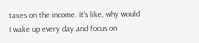taxes on the income. It's like, why would I wake up every day and focus on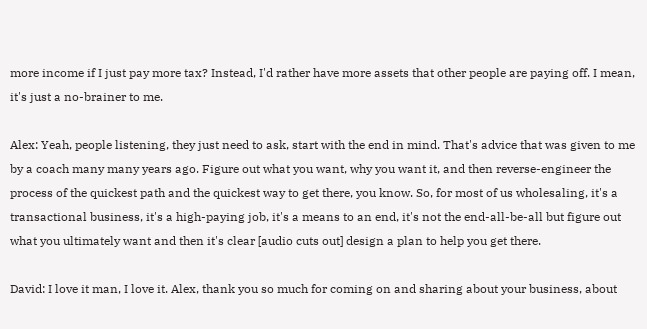more income if I just pay more tax? Instead, I'd rather have more assets that other people are paying off. I mean, it's just a no-brainer to me.

Alex: Yeah, people listening, they just need to ask, start with the end in mind. That's advice that was given to me by a coach many many years ago. Figure out what you want, why you want it, and then reverse-engineer the process of the quickest path and the quickest way to get there, you know. So, for most of us wholesaling, it's a transactional business, it's a high-paying job, it's a means to an end, it's not the end-all-be-all but figure out what you ultimately want and then it's clear [audio cuts out] design a plan to help you get there.

David: I love it man, I love it. Alex, thank you so much for coming on and sharing about your business, about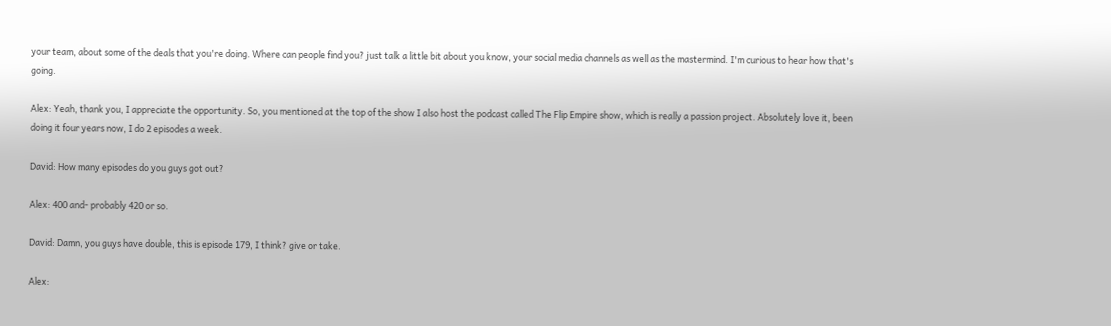your team, about some of the deals that you're doing. Where can people find you? just talk a little bit about you know, your social media channels as well as the mastermind. I'm curious to hear how that's going.

Alex: Yeah, thank you, I appreciate the opportunity. So, you mentioned at the top of the show I also host the podcast called The Flip Empire show, which is really a passion project. Absolutely love it, been doing it four years now, I do 2 episodes a week.

David: How many episodes do you guys got out?

Alex: 400 and- probably 420 or so.

David: Damn, you guys have double, this is episode 179, I think? give or take.

Alex: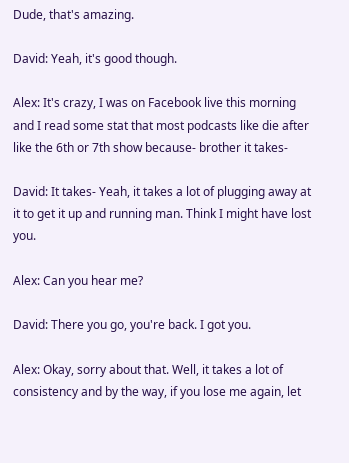Dude, that's amazing.

David: Yeah, it's good though.

Alex: It's crazy, I was on Facebook live this morning and I read some stat that most podcasts like die after like the 6th or 7th show because- brother it takes-

David: It takes- Yeah, it takes a lot of plugging away at it to get it up and running man. Think I might have lost you.

Alex: Can you hear me?

David: There you go, you're back. I got you.

Alex: Okay, sorry about that. Well, it takes a lot of consistency and by the way, if you lose me again, let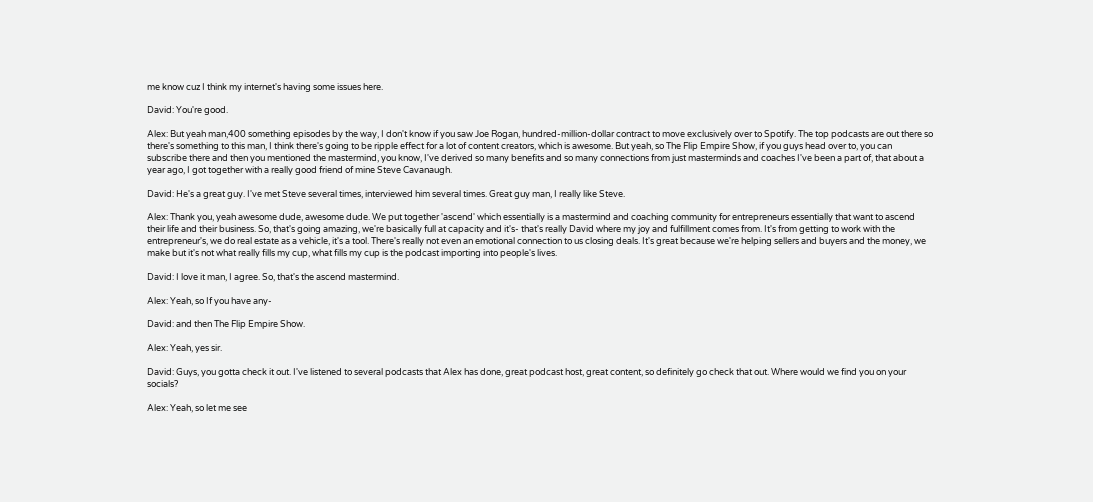me know cuz I think my internet's having some issues here.

David: You're good.

Alex: But yeah man,400 something episodes by the way, I don't know if you saw Joe Rogan, hundred-million-dollar contract to move exclusively over to Spotify. The top podcasts are out there so there's something to this man, I think there's going to be ripple effect for a lot of content creators, which is awesome. But yeah, so The Flip Empire Show, if you guys head over to, you can subscribe there and then you mentioned the mastermind, you know, I've derived so many benefits and so many connections from just masterminds and coaches I've been a part of, that about a year ago, I got together with a really good friend of mine Steve Cavanaugh.

David: He's a great guy. I've met Steve several times, interviewed him several times. Great guy man, I really like Steve.

Alex: Thank you, yeah awesome dude, awesome dude. We put together 'ascend' which essentially is a mastermind and coaching community for entrepreneurs essentially that want to ascend their life and their business. So, that's going amazing, we're basically full at capacity and it's- that's really David where my joy and fulfillment comes from. It's from getting to work with the entrepreneur's, we do real estate as a vehicle, it's a tool. There's really not even an emotional connection to us closing deals. It's great because we're helping sellers and buyers and the money, we make but it's not what really fills my cup, what fills my cup is the podcast importing into people's lives.

David: I love it man, I agree. So, that's the ascend mastermind.

Alex: Yeah, so If you have any-

David: and then The Flip Empire Show.

Alex: Yeah, yes sir.

David: Guys, you gotta check it out. I've listened to several podcasts that Alex has done, great podcast host, great content, so definitely go check that out. Where would we find you on your socials?

Alex: Yeah, so let me see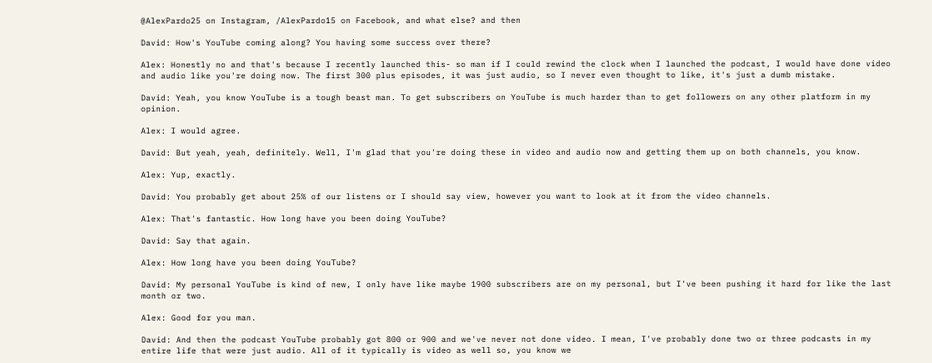@AlexPardo25 on Instagram, /AlexPardo15 on Facebook, and what else? and then

David: How's YouTube coming along? You having some success over there?

Alex: Honestly no and that's because I recently launched this- so man if I could rewind the clock when I launched the podcast, I would have done video and audio like you're doing now. The first 300 plus episodes, it was just audio, so I never even thought to like, it's just a dumb mistake.

David: Yeah, you know YouTube is a tough beast man. To get subscribers on YouTube is much harder than to get followers on any other platform in my opinion.

Alex: I would agree.

David: But yeah, yeah, definitely. Well, I'm glad that you're doing these in video and audio now and getting them up on both channels, you know.

Alex: Yup, exactly.

David: You probably get about 25% of our listens or I should say view, however you want to look at it from the video channels.

Alex: That's fantastic. How long have you been doing YouTube?

David: Say that again.

Alex: How long have you been doing YouTube?

David: My personal YouTube is kind of new, I only have like maybe 1900 subscribers are on my personal, but I've been pushing it hard for like the last month or two.

Alex: Good for you man.

David: And then the podcast YouTube probably got 800 or 900 and we've never not done video. I mean, I've probably done two or three podcasts in my entire life that were just audio. All of it typically is video as well so, you know we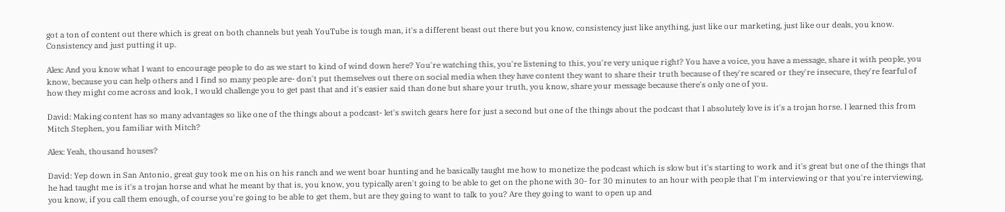got a ton of content out there which is great on both channels but yeah YouTube is tough man, it's a different beast out there but you know, consistency just like anything, just like our marketing, just like our deals, you know. Consistency and just putting it up.

Alex: And you know what I want to encourage people to do as we start to kind of wind down here? You're watching this, you're listening to this, you're very unique right? You have a voice, you have a message, share it with people, you know, because you can help others and I find so many people are- don't put themselves out there on social media when they have content they want to share their truth because of they're scared or they're insecure, they're fearful of how they might come across and look, I would challenge you to get past that and it's easier said than done but share your truth, you know, share your message because there's only one of you.

David: Making content has so many advantages so like one of the things about a podcast- let's switch gears here for just a second but one of the things about the podcast that I absolutely love is it's a trojan horse. I learned this from Mitch Stephen, you familiar with Mitch?

Alex: Yeah, thousand houses?

David: Yep down in San Antonio, great guy took me on his on his ranch and we went boar hunting and he basically taught me how to monetize the podcast which is slow but it's starting to work and it's great but one of the things that he had taught me is it's a trojan horse and what he meant by that is, you know, you typically aren't going to be able to get on the phone with 30- for 30 minutes to an hour with people that I'm interviewing or that you're interviewing, you know, if you call them enough, of course you're going to be able to get them, but are they going to want to talk to you? Are they going to want to open up and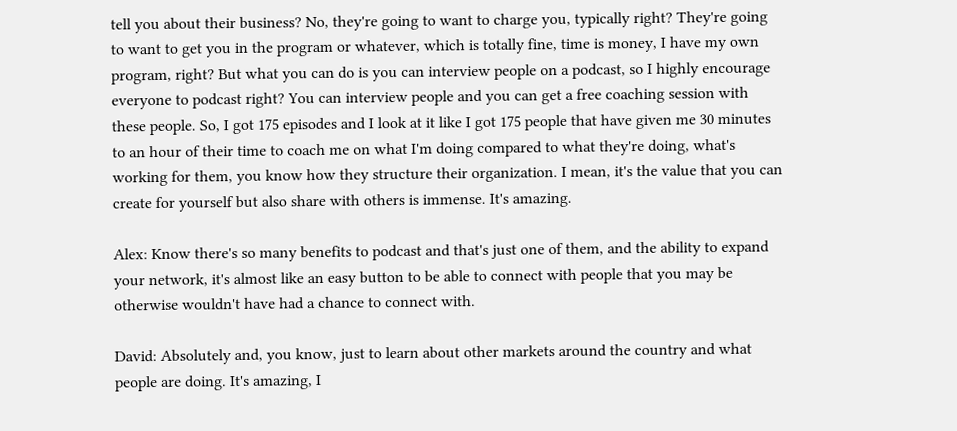tell you about their business? No, they're going to want to charge you, typically right? They're going to want to get you in the program or whatever, which is totally fine, time is money, I have my own program, right? But what you can do is you can interview people on a podcast, so I highly encourage everyone to podcast right? You can interview people and you can get a free coaching session with these people. So, I got 175 episodes and I look at it like I got 175 people that have given me 30 minutes to an hour of their time to coach me on what I'm doing compared to what they're doing, what's working for them, you know how they structure their organization. I mean, it's the value that you can create for yourself but also share with others is immense. It's amazing.

Alex: Know there's so many benefits to podcast and that's just one of them, and the ability to expand your network, it's almost like an easy button to be able to connect with people that you may be otherwise wouldn't have had a chance to connect with.

David: Absolutely and, you know, just to learn about other markets around the country and what people are doing. It's amazing, I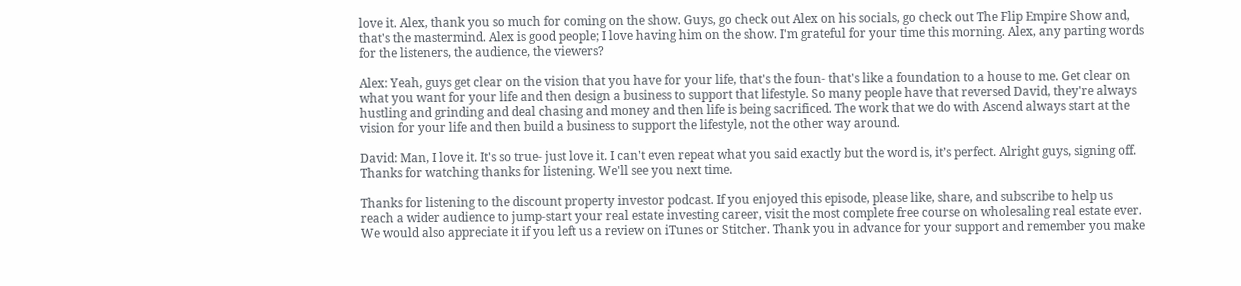love it. Alex, thank you so much for coming on the show. Guys, go check out Alex on his socials, go check out The Flip Empire Show and, that's the mastermind. Alex is good people; I love having him on the show. I'm grateful for your time this morning. Alex, any parting words for the listeners, the audience, the viewers?

Alex: Yeah, guys get clear on the vision that you have for your life, that's the foun- that's like a foundation to a house to me. Get clear on what you want for your life and then design a business to support that lifestyle. So many people have that reversed David, they're always hustling and grinding and deal chasing and money and then life is being sacrificed. The work that we do with Ascend always start at the vision for your life and then build a business to support the lifestyle, not the other way around.

David: Man, I love it. It's so true- just love it. I can't even repeat what you said exactly but the word is, it’s perfect. Alright guys, signing off. Thanks for watching thanks for listening. We'll see you next time.

Thanks for listening to the discount property investor podcast. If you enjoyed this episode, please like, share, and subscribe to help us reach a wider audience to jump-start your real estate investing career, visit the most complete free course on wholesaling real estate ever. We would also appreciate it if you left us a review on iTunes or Stitcher. Thank you in advance for your support and remember you make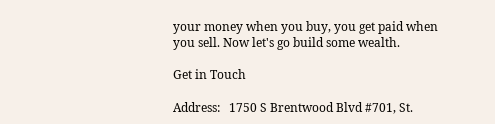your money when you buy, you get paid when you sell. Now let's go build some wealth.

Get in Touch

Address:   1750 S Brentwood Blvd #701, St.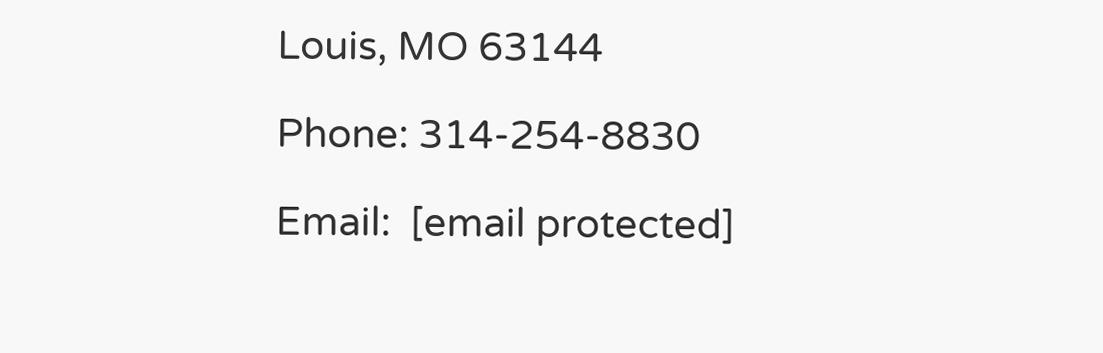Louis, MO 63144

Phone: 314-254-8830

Email:  [email protected]